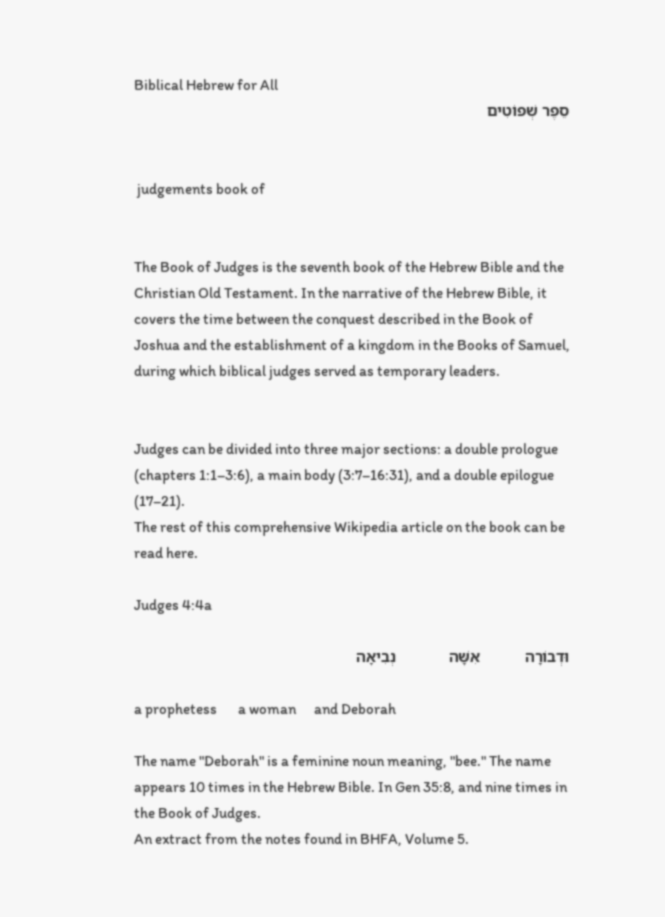Biblical Hebrew for All
סֵפֶר שְׁפוֹטִים


 judgements book of


The Book of Judges is the seventh book of the Hebrew Bible and the Christian Old Testament. In the narrative of the Hebrew Bible, it covers the time between the conquest described in the Book of Joshua and the establishment of a kingdom in the Books of Samuel, during which biblical judges served as temporary leaders.


Judges can be divided into three major sections: a double prologue (chapters 1:1–3:6), a main body (3:7–16:31), and a double epilogue (17–21).
The rest of this comprehensive Wikipedia article on the book can be read here.

Judges 4:4a

וּדְבוֹרָה           אִשָּׁה             נְבִיאָה

a prophetess       a woman      and Deborah

The name "Deborah" is a feminine noun meaning, "bee." The name appears 10 times in the Hebrew Bible. In Gen 35:8, and nine times in the Book of Judges.
An extract from the notes found in BHFA, Volume 5.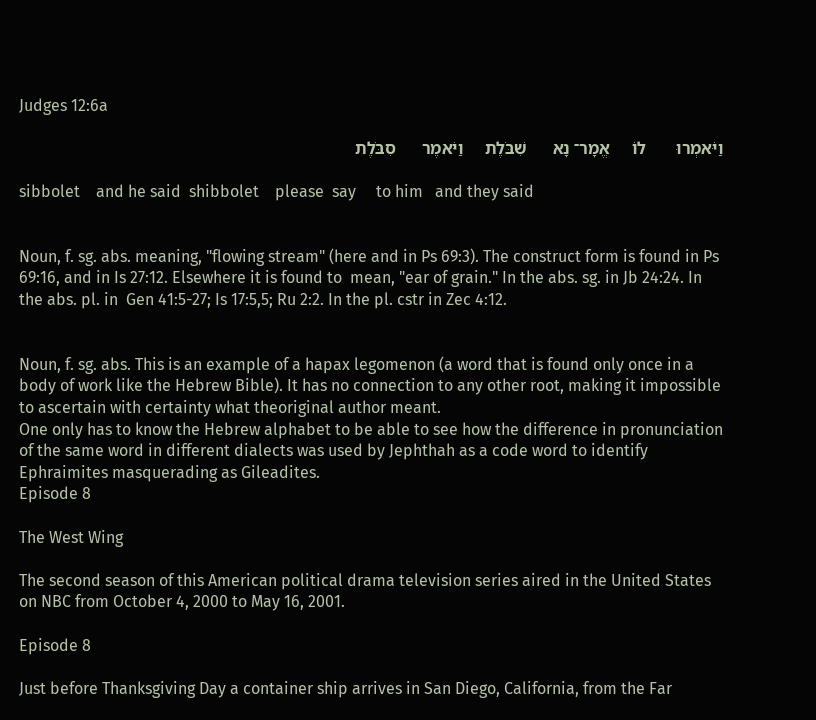Judges 12:6a

וַיֹּאמְרוּ       לוֹ     אֱמָר־ נָא      שִׁבֹּלֶת     וַיֹּאמֶר      סִבֹּלֶת

sibbolet    and he said  shibbolet    please  say     to him   and they said


Noun, f. sg. abs. meaning, "flowing stream" (here and in Ps 69:3). The construct form is found in Ps 69:16, and in Is 27:12. Elsewhere it is found to  mean, "ear of grain." In the abs. sg. in Jb 24:24. In the abs. pl. in  Gen 41:5-27; Is 17:5,5; Ru 2:2. In the pl. cstr in Zec 4:12.


Noun, f. sg. abs. This is an example of a hapax legomenon (a word that is found only once in a body of work like the Hebrew Bible). It has no connection to any other root, making it impossible to ascertain with certainty what theoriginal author meant.
One only has to know the Hebrew alphabet to be able to see how the difference in pronunciation of the same word in different dialects was used by Jephthah as a code word to identify Ephraimites masquerading as Gileadites.
Episode 8

The West Wing

The second season of this American political drama television series aired in the United States on NBC from October 4, 2000 to May 16, 2001.

Episode 8

Just before Thanksgiving Day a container ship arrives in San Diego, California, from the Far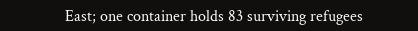East; one container holds 83 surviving refugees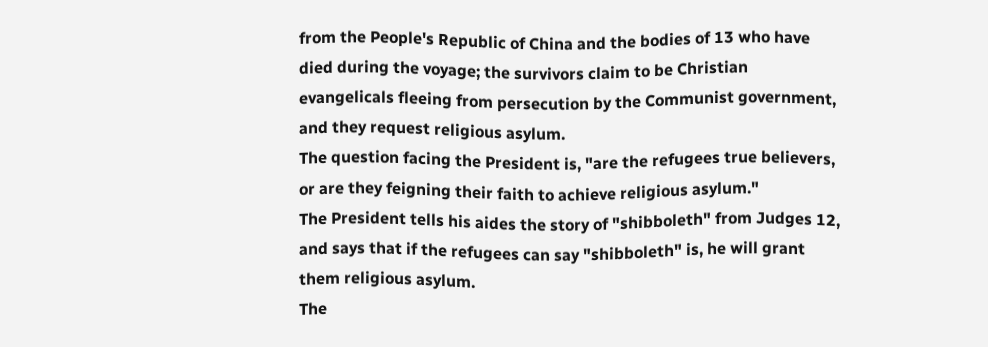from the People's Republic of China and the bodies of 13 who have died during the voyage; the survivors claim to be Christian evangelicals fleeing from persecution by the Communist government, and they request religious asylum.
The question facing the President is, "are the refugees true believers, or are they feigning their faith to achieve religious asylum."
The President tells his aides the story of "shibboleth" from Judges 12, and says that if the refugees can say "shibboleth" is, he will grant them religious asylum.
The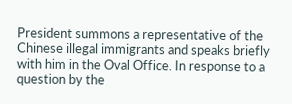President summons a representative of the Chinese illegal immigrants and speaks briefly with him in the Oval Office. In response to a question by the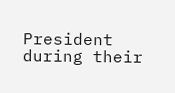President during their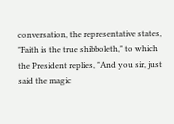conversation, the representative states, "Faith is the true shibboleth," to which the President replies, "And you sir, just said the magic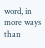word, in more ways than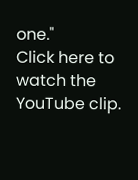one."
Click here to watch the YouTube clip.